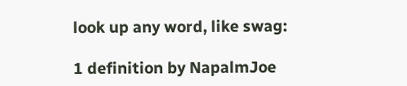look up any word, like swag:

1 definition by NapalmJoe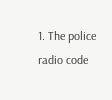1. The police radio code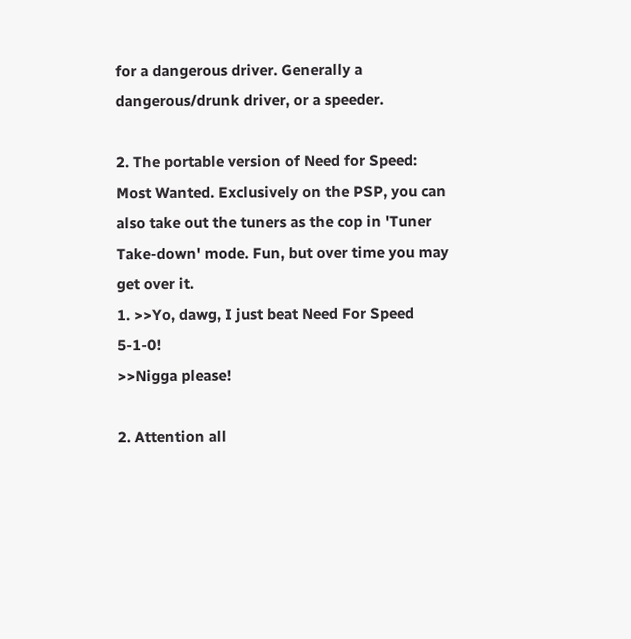for a dangerous driver. Generally a dangerous/drunk driver, or a speeder.

2. The portable version of Need for Speed: Most Wanted. Exclusively on the PSP, you can also take out the tuners as the cop in 'Tuner Take-down' mode. Fun, but over time you may get over it.
1. >>Yo, dawg, I just beat Need For Speed 5-1-0!
>>Nigga please!

2. Attention all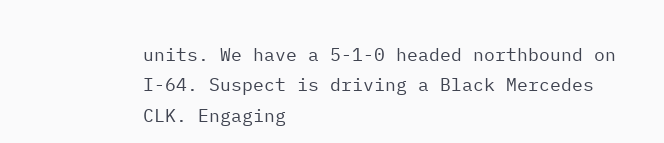units. We have a 5-1-0 headed northbound on I-64. Suspect is driving a Black Mercedes CLK. Engaging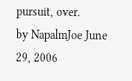pursuit, over.
by NapalmJoe June 29, 2006